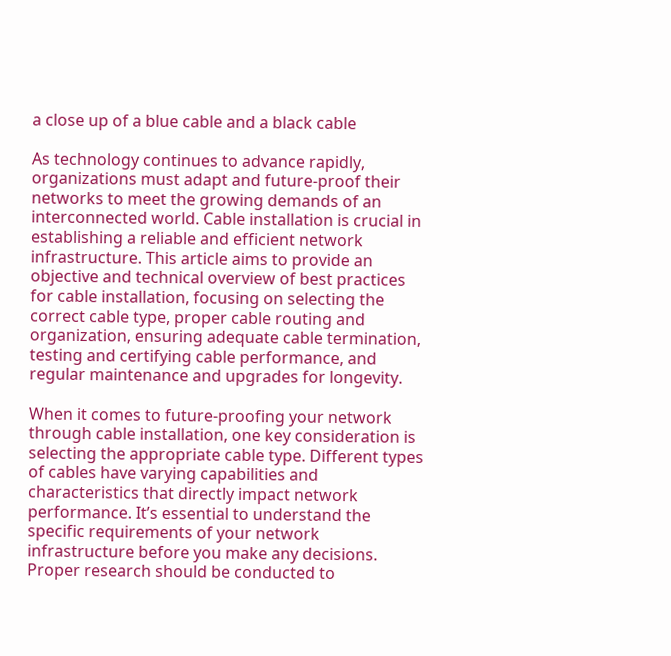a close up of a blue cable and a black cable

As technology continues to advance rapidly, organizations must adapt and future-proof their networks to meet the growing demands of an interconnected world. Cable installation is crucial in establishing a reliable and efficient network infrastructure. This article aims to provide an objective and technical overview of best practices for cable installation, focusing on selecting the correct cable type, proper cable routing and organization, ensuring adequate cable termination, testing and certifying cable performance, and regular maintenance and upgrades for longevity.

When it comes to future-proofing your network through cable installation, one key consideration is selecting the appropriate cable type. Different types of cables have varying capabilities and characteristics that directly impact network performance. It’s essential to understand the specific requirements of your network infrastructure before you make any decisions. Proper research should be conducted to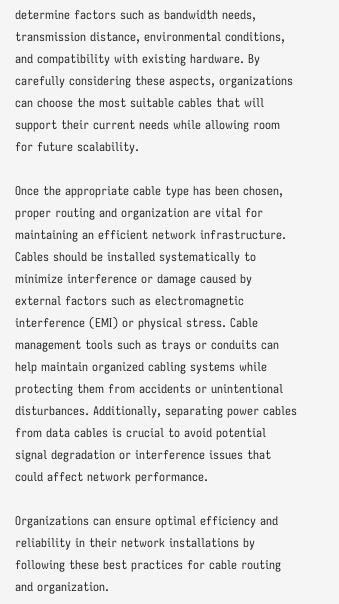determine factors such as bandwidth needs, transmission distance, environmental conditions, and compatibility with existing hardware. By carefully considering these aspects, organizations can choose the most suitable cables that will support their current needs while allowing room for future scalability.

Once the appropriate cable type has been chosen, proper routing and organization are vital for maintaining an efficient network infrastructure. Cables should be installed systematically to minimize interference or damage caused by external factors such as electromagnetic interference (EMI) or physical stress. Cable management tools such as trays or conduits can help maintain organized cabling systems while protecting them from accidents or unintentional disturbances. Additionally, separating power cables from data cables is crucial to avoid potential signal degradation or interference issues that could affect network performance.

Organizations can ensure optimal efficiency and reliability in their network installations by following these best practices for cable routing and organization.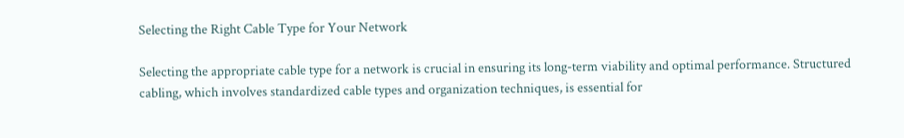Selecting the Right Cable Type for Your Network

Selecting the appropriate cable type for a network is crucial in ensuring its long-term viability and optimal performance. Structured cabling, which involves standardized cable types and organization techniques, is essential for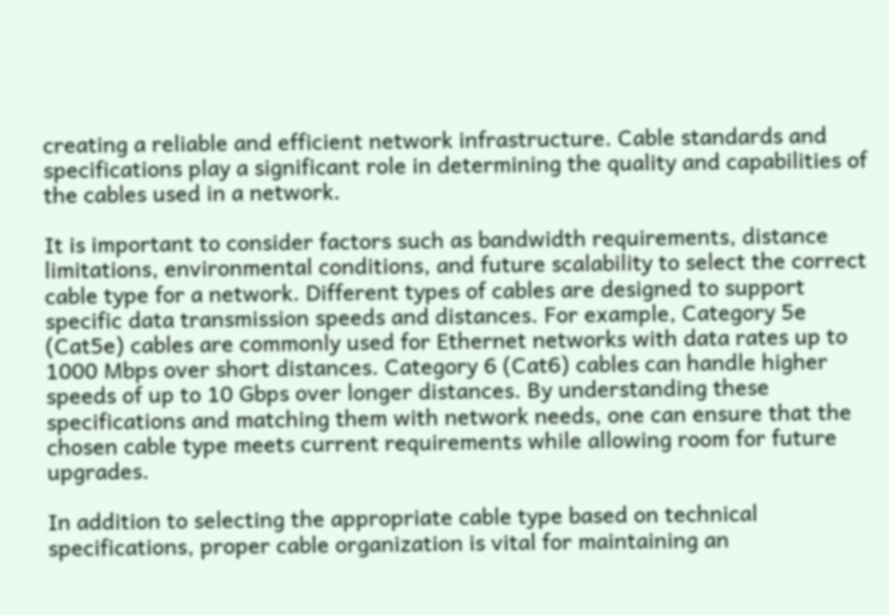creating a reliable and efficient network infrastructure. Cable standards and specifications play a significant role in determining the quality and capabilities of the cables used in a network.

It is important to consider factors such as bandwidth requirements, distance limitations, environmental conditions, and future scalability to select the correct cable type for a network. Different types of cables are designed to support specific data transmission speeds and distances. For example, Category 5e (Cat5e) cables are commonly used for Ethernet networks with data rates up to 1000 Mbps over short distances. Category 6 (Cat6) cables can handle higher speeds of up to 10 Gbps over longer distances. By understanding these specifications and matching them with network needs, one can ensure that the chosen cable type meets current requirements while allowing room for future upgrades.

In addition to selecting the appropriate cable type based on technical specifications, proper cable organization is vital for maintaining an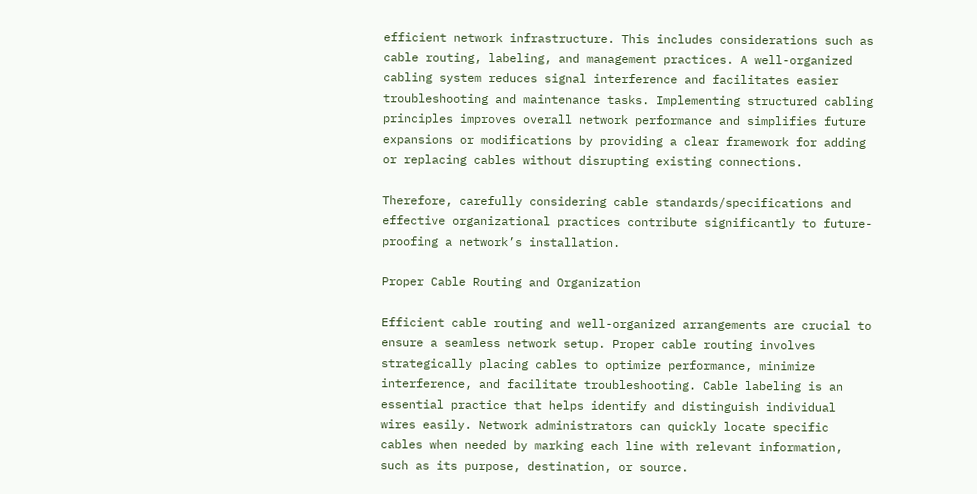efficient network infrastructure. This includes considerations such as cable routing, labeling, and management practices. A well-organized cabling system reduces signal interference and facilitates easier troubleshooting and maintenance tasks. Implementing structured cabling principles improves overall network performance and simplifies future expansions or modifications by providing a clear framework for adding or replacing cables without disrupting existing connections.

Therefore, carefully considering cable standards/specifications and effective organizational practices contribute significantly to future-proofing a network’s installation.

Proper Cable Routing and Organization

Efficient cable routing and well-organized arrangements are crucial to ensure a seamless network setup. Proper cable routing involves strategically placing cables to optimize performance, minimize interference, and facilitate troubleshooting. Cable labeling is an essential practice that helps identify and distinguish individual wires easily. Network administrators can quickly locate specific cables when needed by marking each line with relevant information, such as its purpose, destination, or source.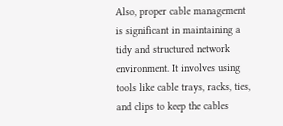Also, proper cable management is significant in maintaining a tidy and structured network environment. It involves using tools like cable trays, racks, ties, and clips to keep the cables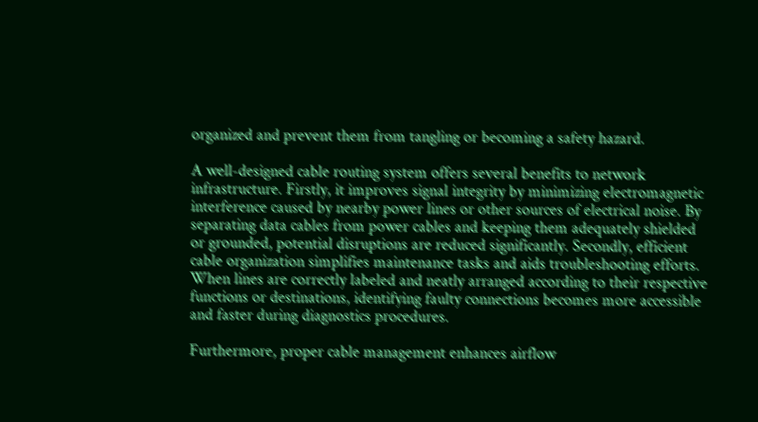organized and prevent them from tangling or becoming a safety hazard.

A well-designed cable routing system offers several benefits to network infrastructure. Firstly, it improves signal integrity by minimizing electromagnetic interference caused by nearby power lines or other sources of electrical noise. By separating data cables from power cables and keeping them adequately shielded or grounded, potential disruptions are reduced significantly. Secondly, efficient cable organization simplifies maintenance tasks and aids troubleshooting efforts. When lines are correctly labeled and neatly arranged according to their respective functions or destinations, identifying faulty connections becomes more accessible and faster during diagnostics procedures.

Furthermore, proper cable management enhances airflow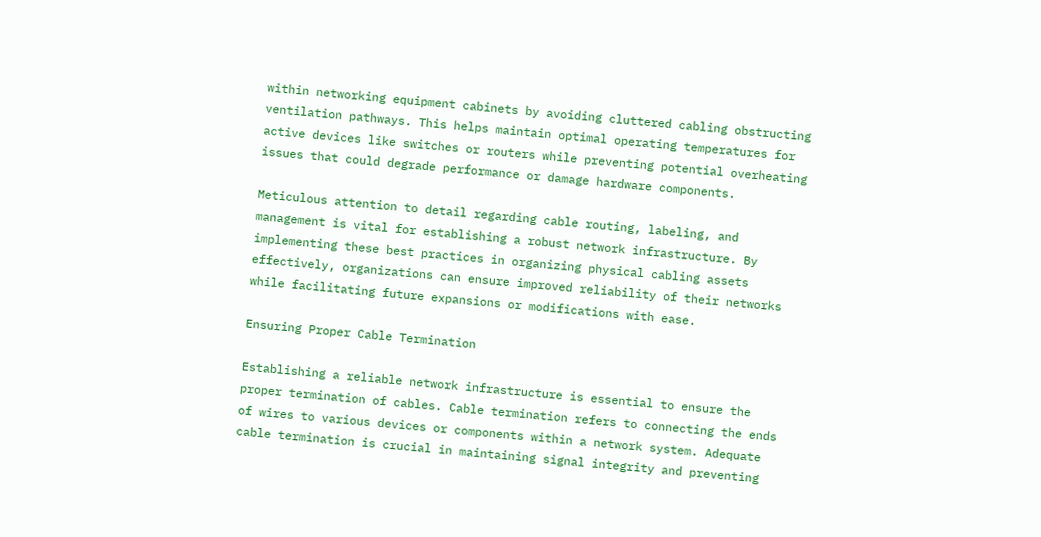within networking equipment cabinets by avoiding cluttered cabling obstructing ventilation pathways. This helps maintain optimal operating temperatures for active devices like switches or routers while preventing potential overheating issues that could degrade performance or damage hardware components.

Meticulous attention to detail regarding cable routing, labeling, and management is vital for establishing a robust network infrastructure. By implementing these best practices in organizing physical cabling assets effectively, organizations can ensure improved reliability of their networks while facilitating future expansions or modifications with ease.

Ensuring Proper Cable Termination

Establishing a reliable network infrastructure is essential to ensure the proper termination of cables. Cable termination refers to connecting the ends of wires to various devices or components within a network system. Adequate cable termination is crucial in maintaining signal integrity and preventing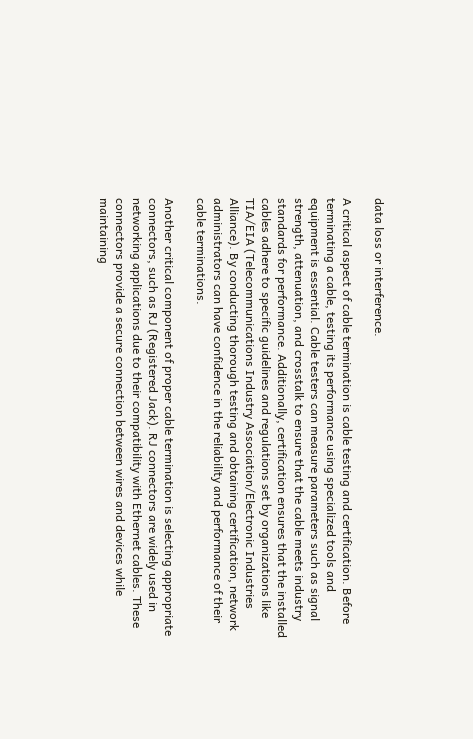data loss or interference.

A critical aspect of cable termination is cable testing and certification. Before terminating a cable, testing its performance using specialized tools and equipment is essential. Cable testers can measure parameters such as signal strength, attenuation, and crosstalk to ensure that the cable meets industry standards for performance. Additionally, certification ensures that the installed cables adhere to specific guidelines and regulations set by organizations like TIA/EIA (Telecommunications Industry Association/Electronic Industries Alliance). By conducting thorough testing and obtaining certification, network administrators can have confidence in the reliability and performance of their cable terminations.

Another critical component of proper cable termination is selecting appropriate connectors, such as RJ (Registered Jack). RJ connectors are widely used in networking applications due to their compatibility with Ethernet cables. These connectors provide a secure connection between wires and devices while maintaining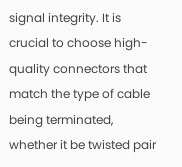signal integrity. It is crucial to choose high-quality connectors that match the type of cable being terminated, whether it be twisted pair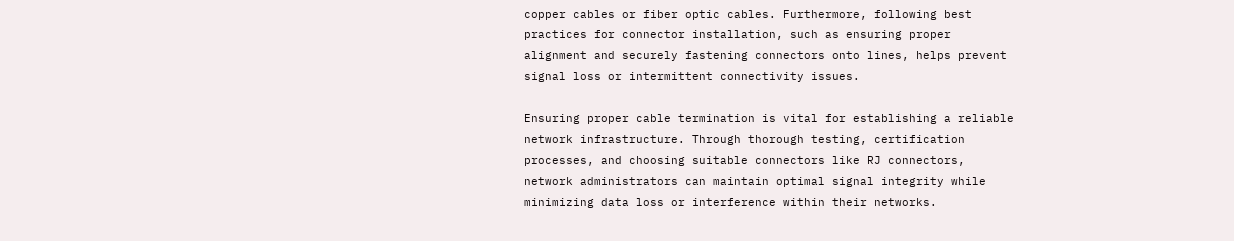copper cables or fiber optic cables. Furthermore, following best practices for connector installation, such as ensuring proper alignment and securely fastening connectors onto lines, helps prevent signal loss or intermittent connectivity issues.

Ensuring proper cable termination is vital for establishing a reliable network infrastructure. Through thorough testing, certification processes, and choosing suitable connectors like RJ connectors, network administrators can maintain optimal signal integrity while minimizing data loss or interference within their networks.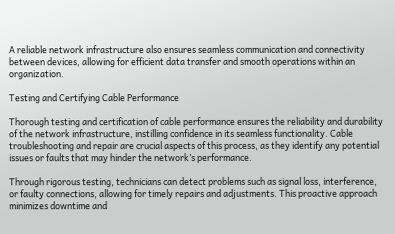A reliable network infrastructure also ensures seamless communication and connectivity between devices, allowing for efficient data transfer and smooth operations within an organization.

Testing and Certifying Cable Performance

Thorough testing and certification of cable performance ensures the reliability and durability of the network infrastructure, instilling confidence in its seamless functionality. Cable troubleshooting and repair are crucial aspects of this process, as they identify any potential issues or faults that may hinder the network’s performance.

Through rigorous testing, technicians can detect problems such as signal loss, interference, or faulty connections, allowing for timely repairs and adjustments. This proactive approach minimizes downtime and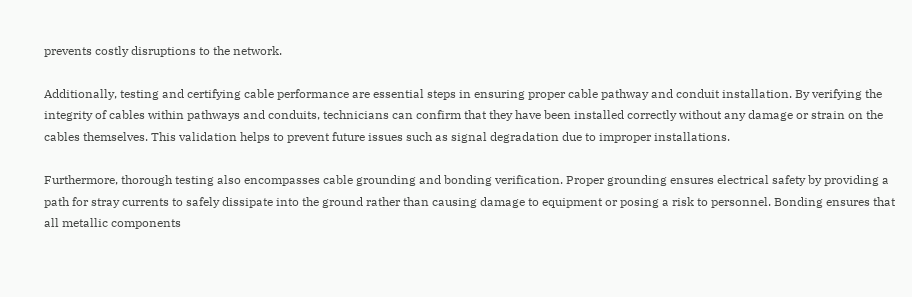prevents costly disruptions to the network.

Additionally, testing and certifying cable performance are essential steps in ensuring proper cable pathway and conduit installation. By verifying the integrity of cables within pathways and conduits, technicians can confirm that they have been installed correctly without any damage or strain on the cables themselves. This validation helps to prevent future issues such as signal degradation due to improper installations.

Furthermore, thorough testing also encompasses cable grounding and bonding verification. Proper grounding ensures electrical safety by providing a path for stray currents to safely dissipate into the ground rather than causing damage to equipment or posing a risk to personnel. Bonding ensures that all metallic components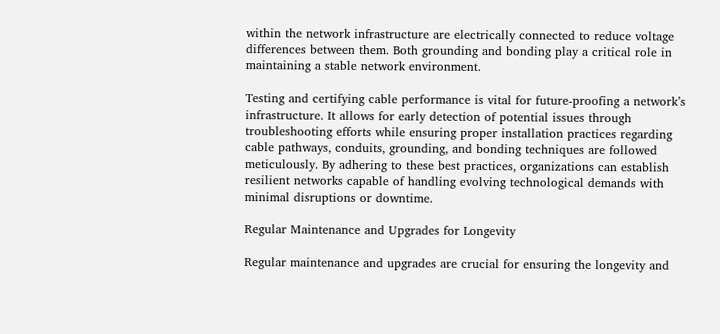within the network infrastructure are electrically connected to reduce voltage differences between them. Both grounding and bonding play a critical role in maintaining a stable network environment.

Testing and certifying cable performance is vital for future-proofing a network’s infrastructure. It allows for early detection of potential issues through troubleshooting efforts while ensuring proper installation practices regarding cable pathways, conduits, grounding, and bonding techniques are followed meticulously. By adhering to these best practices, organizations can establish resilient networks capable of handling evolving technological demands with minimal disruptions or downtime.

Regular Maintenance and Upgrades for Longevity

Regular maintenance and upgrades are crucial for ensuring the longevity and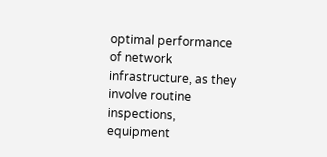optimal performance of network infrastructure, as they involve routine inspections, equipment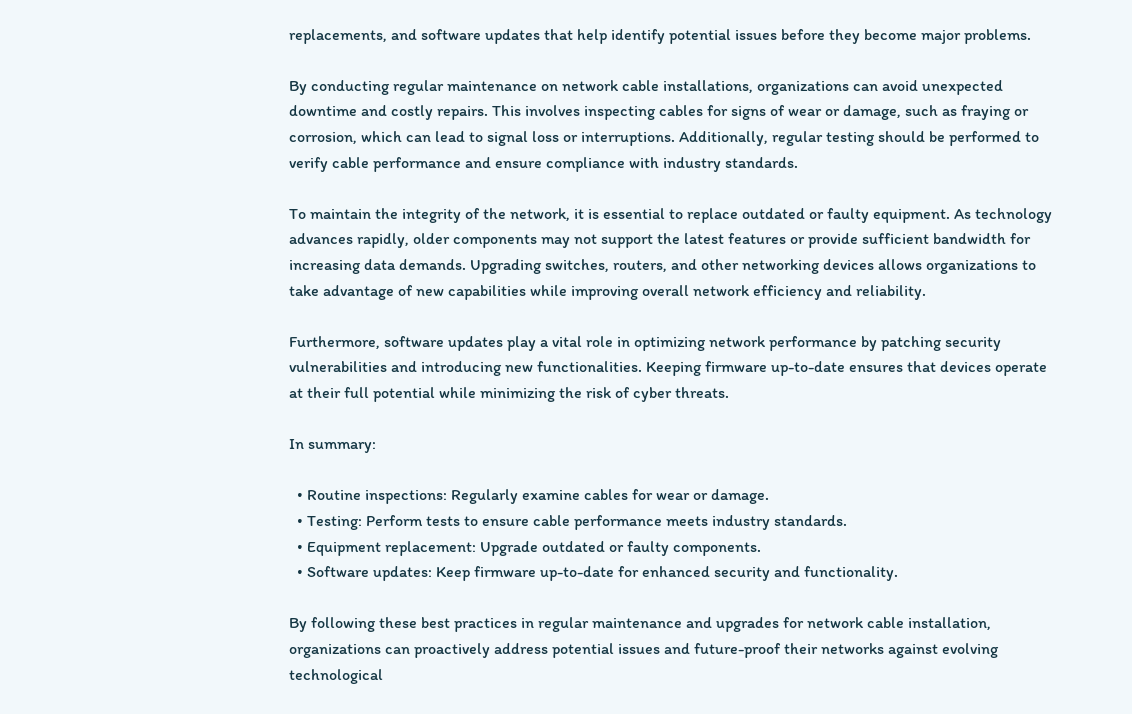replacements, and software updates that help identify potential issues before they become major problems.

By conducting regular maintenance on network cable installations, organizations can avoid unexpected downtime and costly repairs. This involves inspecting cables for signs of wear or damage, such as fraying or corrosion, which can lead to signal loss or interruptions. Additionally, regular testing should be performed to verify cable performance and ensure compliance with industry standards.

To maintain the integrity of the network, it is essential to replace outdated or faulty equipment. As technology advances rapidly, older components may not support the latest features or provide sufficient bandwidth for increasing data demands. Upgrading switches, routers, and other networking devices allows organizations to take advantage of new capabilities while improving overall network efficiency and reliability.

Furthermore, software updates play a vital role in optimizing network performance by patching security vulnerabilities and introducing new functionalities. Keeping firmware up-to-date ensures that devices operate at their full potential while minimizing the risk of cyber threats.

In summary:

  • Routine inspections: Regularly examine cables for wear or damage.
  • Testing: Perform tests to ensure cable performance meets industry standards.
  • Equipment replacement: Upgrade outdated or faulty components.
  • Software updates: Keep firmware up-to-date for enhanced security and functionality.

By following these best practices in regular maintenance and upgrades for network cable installation, organizations can proactively address potential issues and future-proof their networks against evolving technological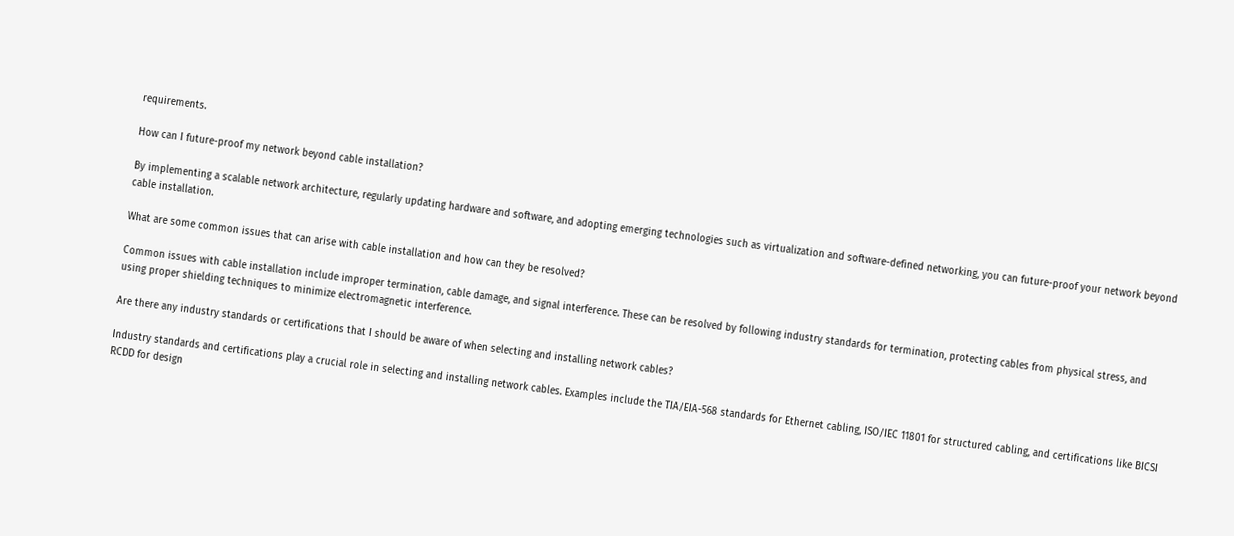requirements.

How can I future-proof my network beyond cable installation?

By implementing a scalable network architecture, regularly updating hardware and software, and adopting emerging technologies such as virtualization and software-defined networking, you can future-proof your network beyond cable installation.

What are some common issues that can arise with cable installation and how can they be resolved?

Common issues with cable installation include improper termination, cable damage, and signal interference. These can be resolved by following industry standards for termination, protecting cables from physical stress, and using proper shielding techniques to minimize electromagnetic interference.

Are there any industry standards or certifications that I should be aware of when selecting and installing network cables?

Industry standards and certifications play a crucial role in selecting and installing network cables. Examples include the TIA/EIA-568 standards for Ethernet cabling, ISO/IEC 11801 for structured cabling, and certifications like BICSI RCDD for design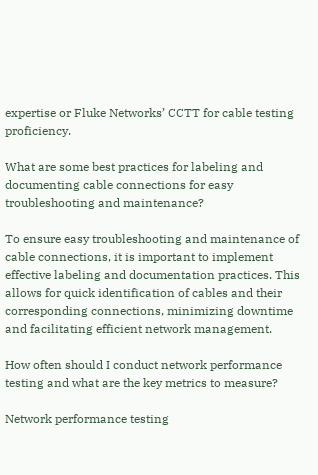expertise or Fluke Networks’ CCTT for cable testing proficiency.

What are some best practices for labeling and documenting cable connections for easy troubleshooting and maintenance?

To ensure easy troubleshooting and maintenance of cable connections, it is important to implement effective labeling and documentation practices. This allows for quick identification of cables and their corresponding connections, minimizing downtime and facilitating efficient network management.

How often should I conduct network performance testing and what are the key metrics to measure?

Network performance testing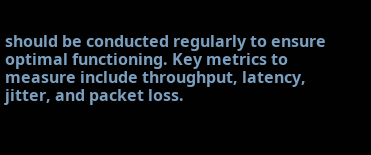should be conducted regularly to ensure optimal functioning. Key metrics to measure include throughput, latency, jitter, and packet loss.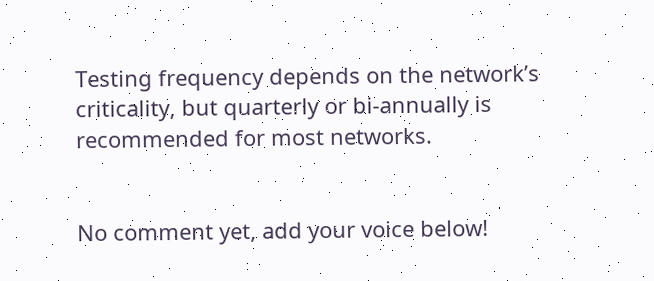Testing frequency depends on the network’s criticality, but quarterly or bi-annually is recommended for most networks.


No comment yet, add your voice below!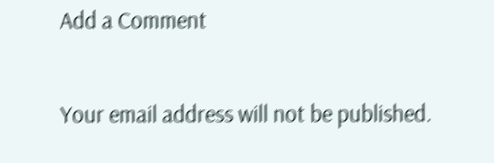Add a Comment

Your email address will not be published.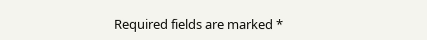Required fields are marked *